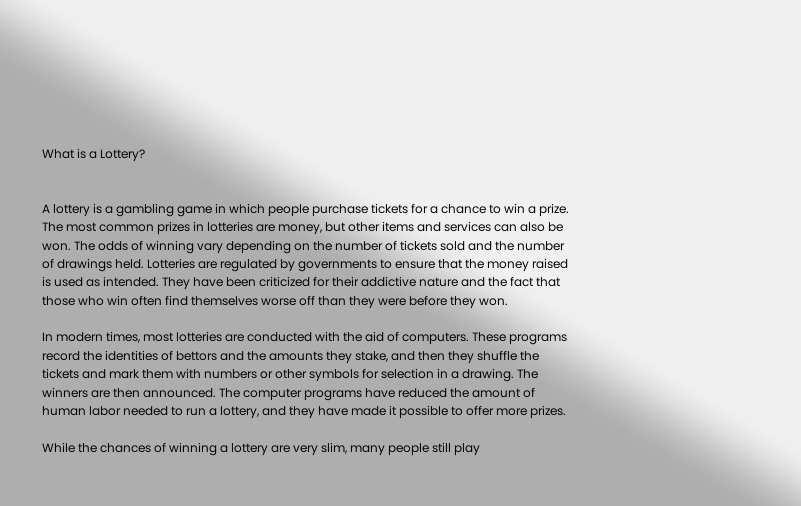What is a Lottery?


A lottery is a gambling game in which people purchase tickets for a chance to win a prize. The most common prizes in lotteries are money, but other items and services can also be won. The odds of winning vary depending on the number of tickets sold and the number of drawings held. Lotteries are regulated by governments to ensure that the money raised is used as intended. They have been criticized for their addictive nature and the fact that those who win often find themselves worse off than they were before they won.

In modern times, most lotteries are conducted with the aid of computers. These programs record the identities of bettors and the amounts they stake, and then they shuffle the tickets and mark them with numbers or other symbols for selection in a drawing. The winners are then announced. The computer programs have reduced the amount of human labor needed to run a lottery, and they have made it possible to offer more prizes.

While the chances of winning a lottery are very slim, many people still play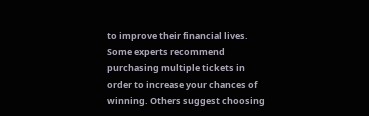to improve their financial lives. Some experts recommend purchasing multiple tickets in order to increase your chances of winning. Others suggest choosing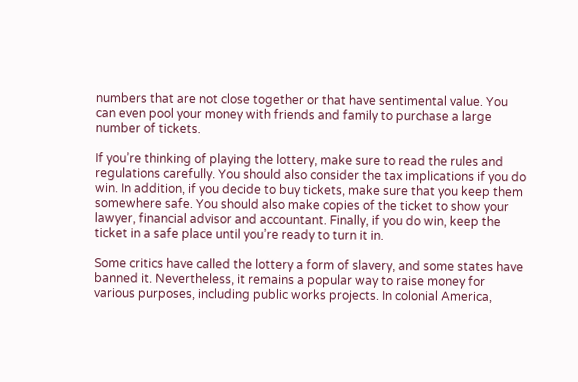numbers that are not close together or that have sentimental value. You can even pool your money with friends and family to purchase a large number of tickets.

If you’re thinking of playing the lottery, make sure to read the rules and regulations carefully. You should also consider the tax implications if you do win. In addition, if you decide to buy tickets, make sure that you keep them somewhere safe. You should also make copies of the ticket to show your lawyer, financial advisor and accountant. Finally, if you do win, keep the ticket in a safe place until you’re ready to turn it in.

Some critics have called the lottery a form of slavery, and some states have banned it. Nevertheless, it remains a popular way to raise money for various purposes, including public works projects. In colonial America,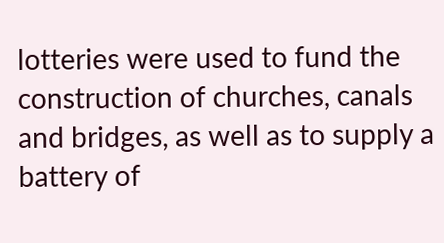lotteries were used to fund the construction of churches, canals and bridges, as well as to supply a battery of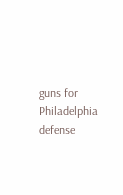guns for Philadelphia defense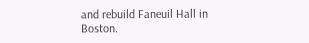and rebuild Faneuil Hall in Boston.